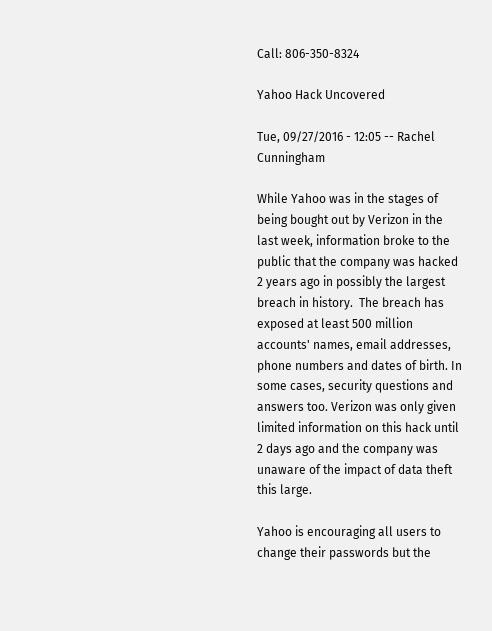Call: 806-350-8324

Yahoo Hack Uncovered

Tue, 09/27/2016 - 12:05 -- Rachel Cunningham

While Yahoo was in the stages of being bought out by Verizon in the last week, information broke to the public that the company was hacked 2 years ago in possibly the largest breach in history.  The breach has exposed at least 500 million accounts' names, email addresses, phone numbers and dates of birth. In some cases, security questions and answers too. Verizon was only given limited information on this hack until 2 days ago and the company was unaware of the impact of data theft this large.

Yahoo is encouraging all users to change their passwords but the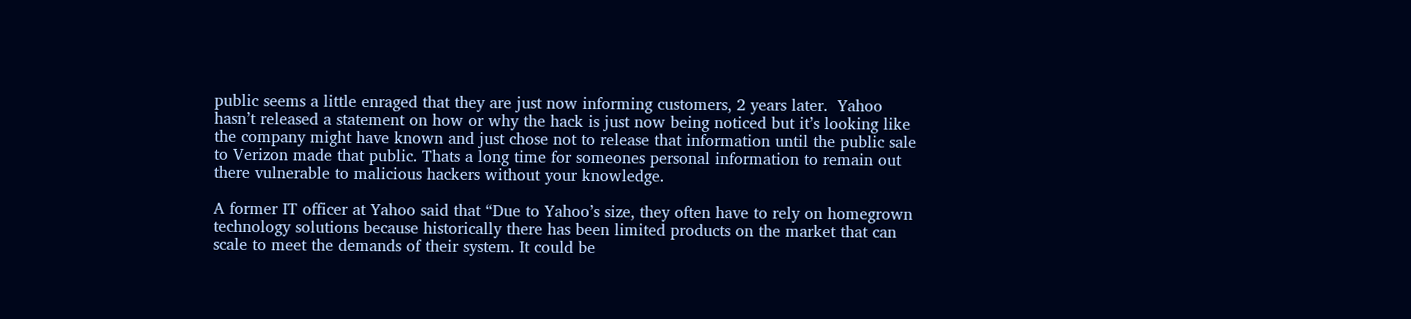public seems a little enraged that they are just now informing customers, 2 years later.  Yahoo hasn’t released a statement on how or why the hack is just now being noticed but it’s looking like the company might have known and just chose not to release that information until the public sale to Verizon made that public. Thats a long time for someones personal information to remain out there vulnerable to malicious hackers without your knowledge.

A former IT officer at Yahoo said that “Due to Yahoo’s size, they often have to rely on homegrown technology solutions because historically there has been limited products on the market that can scale to meet the demands of their system. It could be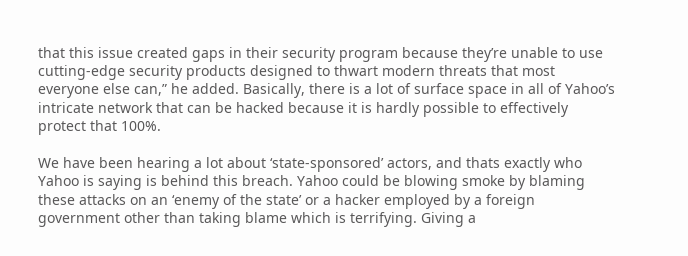that this issue created gaps in their security program because they’re unable to use cutting-edge security products designed to thwart modern threats that most everyone else can,” he added. Basically, there is a lot of surface space in all of Yahoo’s intricate network that can be hacked because it is hardly possible to effectively protect that 100%.

We have been hearing a lot about ‘state-sponsored’ actors, and thats exactly who Yahoo is saying is behind this breach. Yahoo could be blowing smoke by blaming these attacks on an ‘enemy of the state’ or a hacker employed by a foreign government other than taking blame which is terrifying. Giving a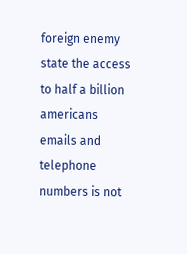foreign enemy state the access to half a billion americans emails and telephone numbers is not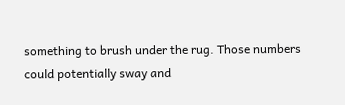something to brush under the rug. Those numbers could potentially sway and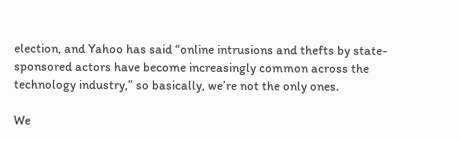election, and Yahoo has said “online intrusions and thefts by state-sponsored actors have become increasingly common across the technology industry,” so basically, we’re not the only ones.

We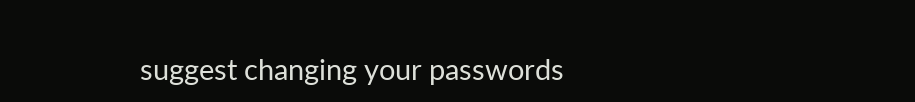suggest changing your passwords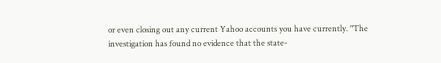or even closing out any current Yahoo accounts you have currently. "The investigation has found no evidence that the state-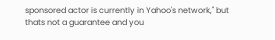sponsored actor is currently in Yahoo's network," but thats not a guarantee and you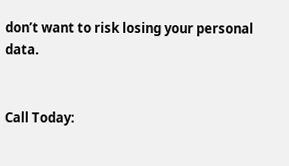don’t want to risk losing your personal data.


Call Today: